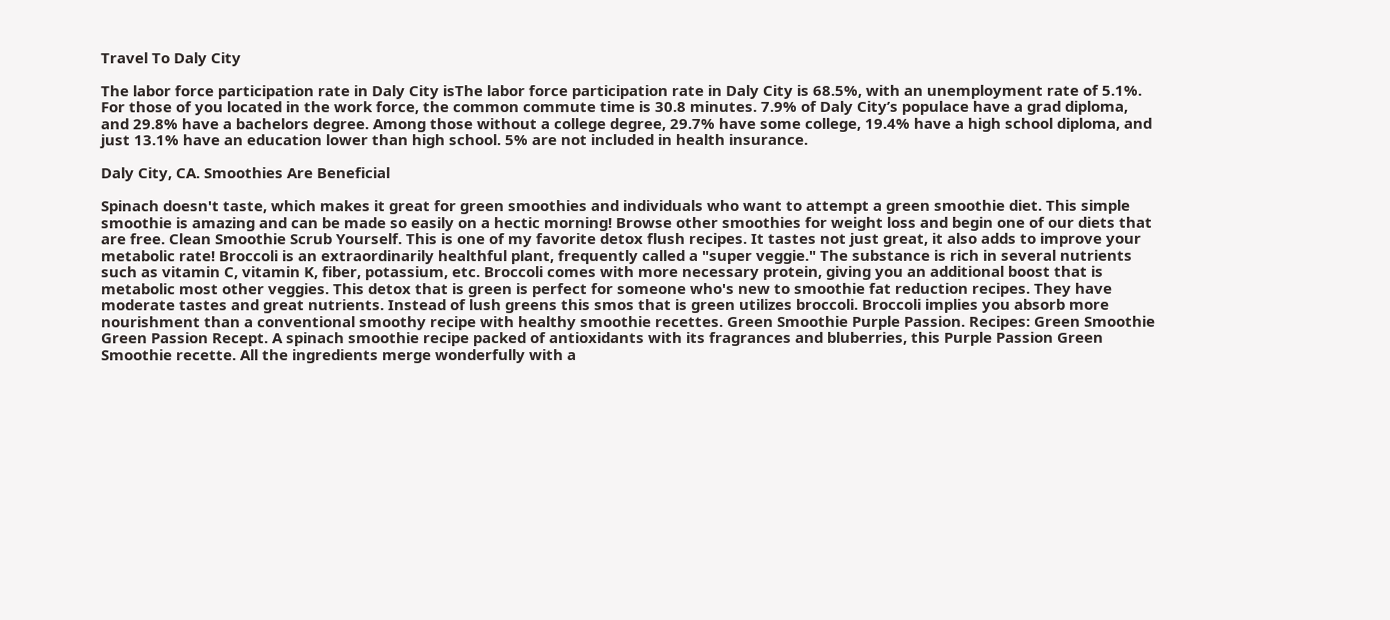Travel To Daly City

The labor force participation rate in Daly City isThe labor force participation rate in Daly City is 68.5%, with an unemployment rate of 5.1%. For those of you located in the work force, the common commute time is 30.8 minutes. 7.9% of Daly City’s populace have a grad diploma, and 29.8% have a bachelors degree. Among those without a college degree, 29.7% have some college, 19.4% have a high school diploma, and just 13.1% have an education lower than high school. 5% are not included in health insurance.

Daly City, CA. Smoothies Are Beneficial

Spinach doesn't taste, which makes it great for green smoothies and individuals who want to attempt a green smoothie diet. This simple smoothie is amazing and can be made so easily on a hectic morning! Browse other smoothies for weight loss and begin one of our diets that are free. Clean Smoothie Scrub Yourself. This is one of my favorite detox flush recipes. It tastes not just great, it also adds to improve your metabolic rate! Broccoli is an extraordinarily healthful plant, frequently called a "super veggie." The substance is rich in several nutrients such as vitamin C, vitamin K, fiber, potassium, etc. Broccoli comes with more necessary protein, giving you an additional boost that is metabolic most other veggies. This detox that is green is perfect for someone who's new to smoothie fat reduction recipes. They have moderate tastes and great nutrients. Instead of lush greens this smos that is green utilizes broccoli. Broccoli implies you absorb more nourishment than a conventional smoothy recipe with healthy smoothie recettes. Green Smoothie Purple Passion. Recipes: Green Smoothie Green Passion Recept. A spinach smoothie recipe packed of antioxidants with its fragrances and bluberries, this Purple Passion Green Smoothie recette. All the ingredients merge wonderfully with a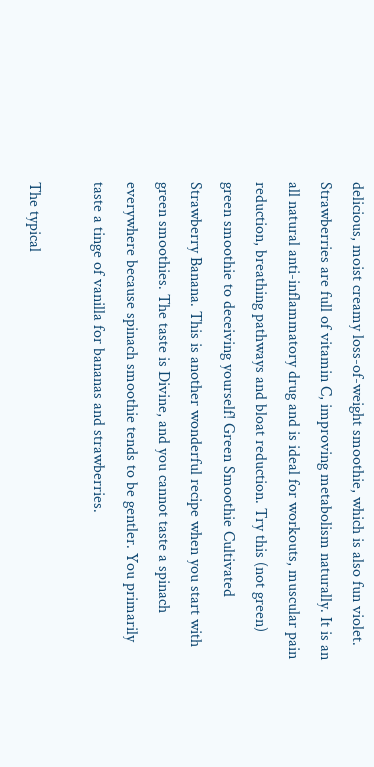delicious, moist creamy loss-of-weight smoothie, which is also fun violet. Strawberries are full of vitamin C, improving metabolism naturally. It is an all natural anti-inflammatory drug and is ideal for workouts, muscular pain reduction, breathing pathways and bloat reduction. Try this (not green) green smoothie to deceiving yourself! Green Smoothie Cultivated Strawberry Banana. This is another wonderful recipe when you start with green smoothies. The taste is Divine, and you cannot taste a spinach everywhere because spinach smoothie tends to be gentler. You primarily taste a tinge of vanilla for bananas and strawberries.

The typical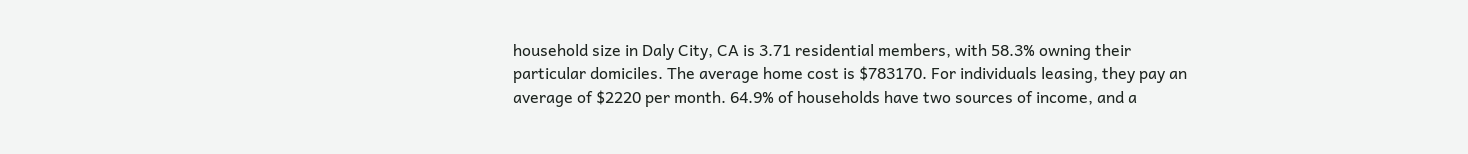household size in Daly City, CA is 3.71 residential members, with 58.3% owning their particular domiciles. The average home cost is $783170. For individuals leasing, they pay an average of $2220 per month. 64.9% of households have two sources of income, and a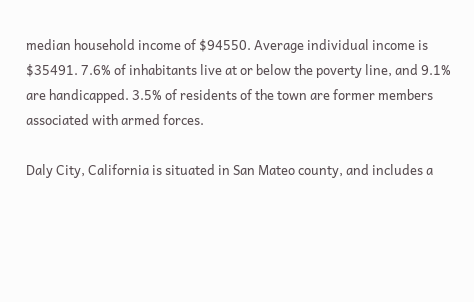median household income of $94550. Average individual income is $35491. 7.6% of inhabitants live at or below the poverty line, and 9.1% are handicapped. 3.5% of residents of the town are former members associated with armed forces.

Daly City, California is situated in San Mateo county, and includes a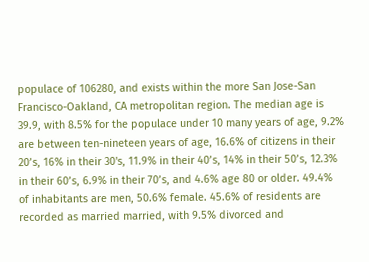populace of 106280, and exists within the more San Jose-San Francisco-Oakland, CA metropolitan region. The median age is 39.9, with 8.5% for the populace under 10 many years of age, 9.2% are between ten-nineteen years of age, 16.6% of citizens in their 20’s, 16% in their 30's, 11.9% in their 40’s, 14% in their 50’s, 12.3% in their 60’s, 6.9% in their 70’s, and 4.6% age 80 or older. 49.4% of inhabitants are men, 50.6% female. 45.6% of residents are recorded as married married, with 9.5% divorced and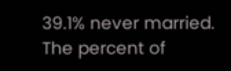39.1% never married. The percent of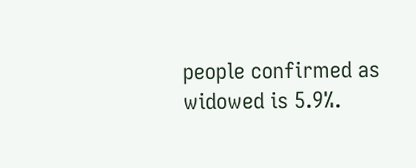people confirmed as widowed is 5.9%.